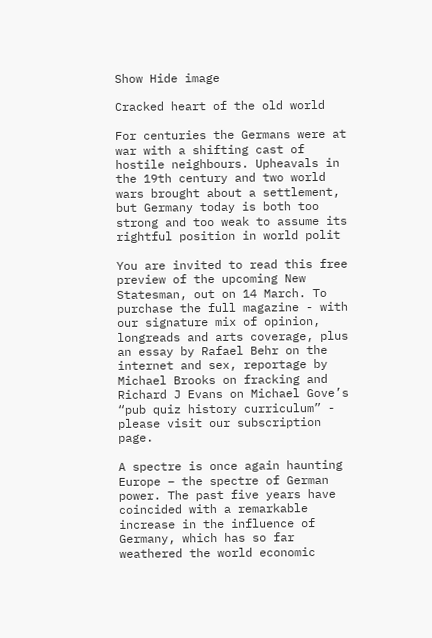Show Hide image

Cracked heart of the old world

For centuries the Germans were at war with a shifting cast of hostile neighbours. Upheavals in the 19th century and two world wars brought about a settlement, but Germany today is both too strong and too weak to assume its rightful position in world polit

You are invited to read this free preview of the upcoming New Statesman, out on 14 March. To purchase the full magazine - with our signature mix of opinion, longreads and arts coverage, plus an essay by Rafael Behr on the internet and sex, reportage by Michael Brooks on fracking and Richard J Evans on Michael Gove’s “pub quiz history curriculum” - please visit our subscription page.

A spectre is once again haunting Europe – the spectre of German power. The past five years have coincided with a remarkable increase in the influence of Germany, which has so far weathered the world economic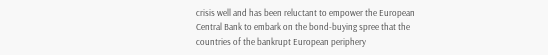crisis well and has been reluctant to empower the European Central Bank to embark on the bond-buying spree that the countries of the bankrupt European periphery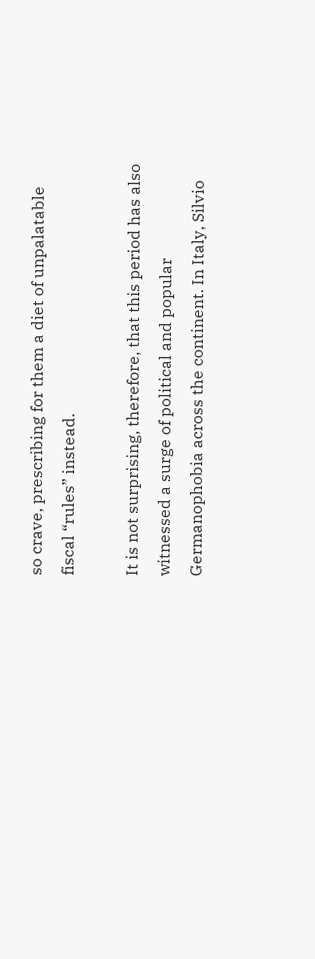so crave, prescribing for them a diet of unpalatable fiscal “rules” instead.

It is not surprising, therefore, that this period has also witnessed a surge of political and popular Germanophobia across the continent. In Italy, Silvio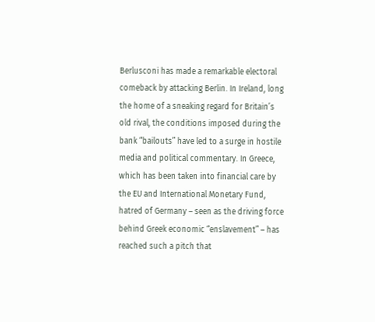Berlusconi has made a remarkable electoral comeback by attacking Berlin. In Ireland, long the home of a sneaking regard for Britain’s old rival, the conditions imposed during the bank “bailouts” have led to a surge in hostile media and political commentary. In Greece, which has been taken into financial care by the EU and International Monetary Fund, hatred of Germany – seen as the driving force behind Greek economic “enslavement” – has reached such a pitch that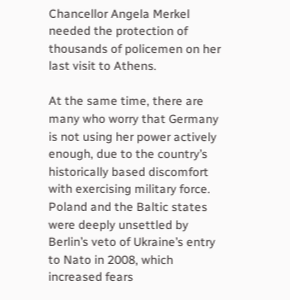Chancellor Angela Merkel needed the protection of thousands of policemen on her last visit to Athens.

At the same time, there are many who worry that Germany is not using her power actively enough, due to the country’s historically based discomfort with exercising military force. Poland and the Baltic states were deeply unsettled by Berlin’s veto of Ukraine’s entry to Nato in 2008, which increased fears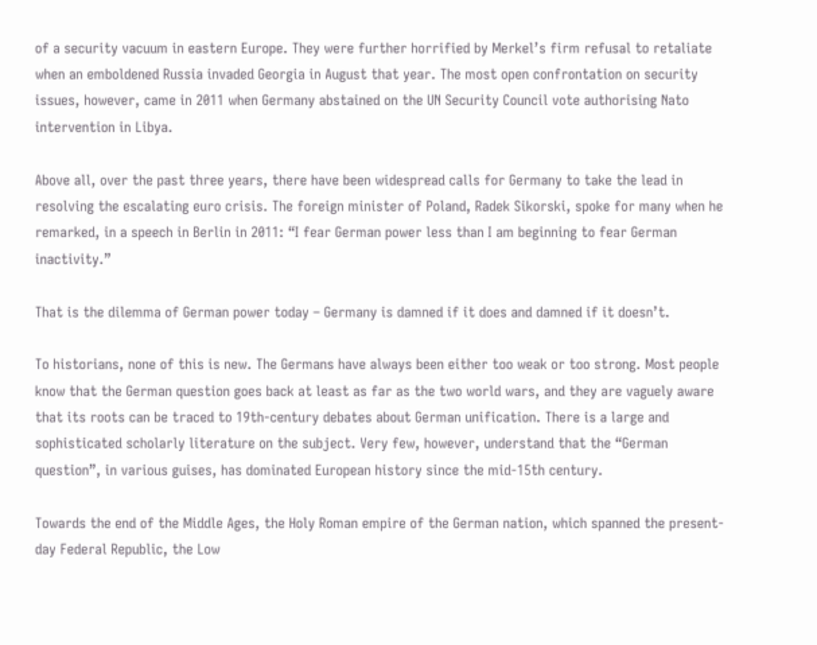of a security vacuum in eastern Europe. They were further horrified by Merkel’s firm refusal to retaliate when an emboldened Russia invaded Georgia in August that year. The most open confrontation on security issues, however, came in 2011 when Germany abstained on the UN Security Council vote authorising Nato intervention in Libya.

Above all, over the past three years, there have been widespread calls for Germany to take the lead in resolving the escalating euro crisis. The foreign minister of Poland, Radek Sikorski, spoke for many when he remarked, in a speech in Berlin in 2011: “I fear German power less than I am beginning to fear German inactivity.”

That is the dilemma of German power today – Germany is damned if it does and damned if it doesn’t.

To historians, none of this is new. The Germans have always been either too weak or too strong. Most people know that the German question goes back at least as far as the two world wars, and they are vaguely aware that its roots can be traced to 19th-century debates about German unification. There is a large and sophisticated scholarly literature on the subject. Very few, however, understand that the “German question”, in various guises, has dominated European history since the mid-15th century.

Towards the end of the Middle Ages, the Holy Roman empire of the German nation, which spanned the present-day Federal Republic, the Low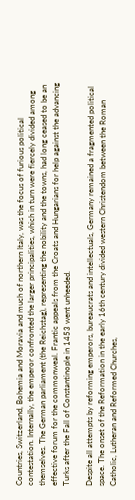Countries, Switzerland, Bohemia and Moravia and much of northern Italy, was the focus of furious political contestation. Internally, the emperor confronted the larger principalities, which in turn were fiercely divided among themselves. The German parliament (the Reichstag), representing the nobility and the towns, had long ceased to be an effective forum for the commonweal. Frantic appeals from the Croats and Hungarians for help against the advancing Turks after the Fall of Constantinople in 1453 went unheeded.

Despite all attempts by reforming emperors, bureaucrats and intellectuals, Germany remained a fragmented political space. The onset of the Reformation in the early 16th century divided western Christendom between the Roman Catholic, Lutheran and Reformed Churches,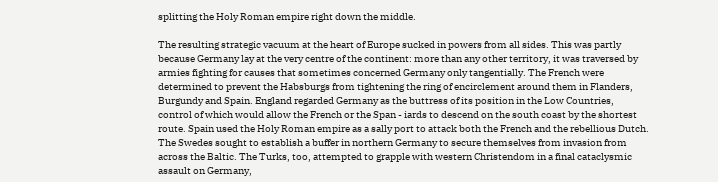splitting the Holy Roman empire right down the middle.

The resulting strategic vacuum at the heart of Europe sucked in powers from all sides. This was partly because Germany lay at the very centre of the continent: more than any other territory, it was traversed by armies fighting for causes that sometimes concerned Germany only tangentially. The French were determined to prevent the Habsburgs from tightening the ring of encirclement around them in Flanders, Burgundy and Spain. England regarded Germany as the buttress of its position in the Low Countries, control of which would allow the French or the Span - iards to descend on the south coast by the shortest route. Spain used the Holy Roman empire as a sally port to attack both the French and the rebellious Dutch. The Swedes sought to establish a buffer in northern Germany to secure themselves from invasion from across the Baltic. The Turks, too, attempted to grapple with western Christendom in a final cataclysmic assault on Germany,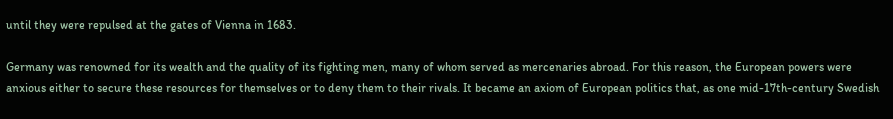until they were repulsed at the gates of Vienna in 1683.

Germany was renowned for its wealth and the quality of its fighting men, many of whom served as mercenaries abroad. For this reason, the European powers were anxious either to secure these resources for themselves or to deny them to their rivals. It became an axiom of European politics that, as one mid-17th-century Swedish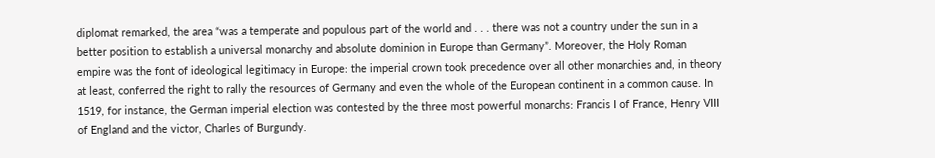diplomat remarked, the area “was a temperate and populous part of the world and . . . there was not a country under the sun in a better position to establish a universal monarchy and absolute dominion in Europe than Germany”. Moreover, the Holy Roman empire was the font of ideological legitimacy in Europe: the imperial crown took precedence over all other monarchies and, in theory at least, conferred the right to rally the resources of Germany and even the whole of the European continent in a common cause. In 1519, for instance, the German imperial election was contested by the three most powerful monarchs: Francis I of France, Henry VIII of England and the victor, Charles of Burgundy.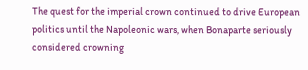The quest for the imperial crown continued to drive European politics until the Napoleonic wars, when Bonaparte seriously considered crowning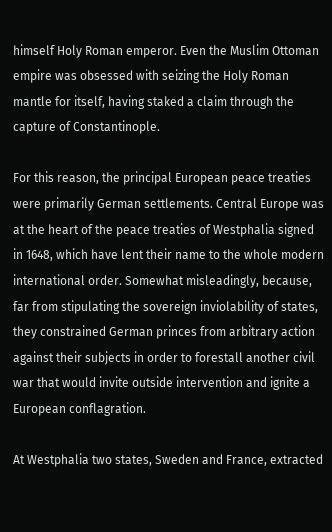himself Holy Roman emperor. Even the Muslim Ottoman empire was obsessed with seizing the Holy Roman mantle for itself, having staked a claim through the capture of Constantinople.

For this reason, the principal European peace treaties were primarily German settlements. Central Europe was at the heart of the peace treaties of Westphalia signed in 1648, which have lent their name to the whole modern international order. Somewhat misleadingly, because, far from stipulating the sovereign inviolability of states, they constrained German princes from arbitrary action against their subjects in order to forestall another civil war that would invite outside intervention and ignite a European conflagration.

At Westphalia two states, Sweden and France, extracted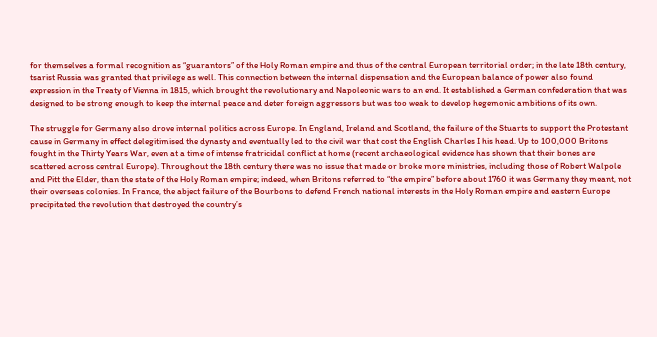for themselves a formal recognition as “guarantors” of the Holy Roman empire and thus of the central European territorial order; in the late 18th century, tsarist Russia was granted that privilege as well. This connection between the internal dispensation and the European balance of power also found expression in the Treaty of Vienna in 1815, which brought the revolutionary and Napoleonic wars to an end. It established a German confederation that was designed to be strong enough to keep the internal peace and deter foreign aggressors but was too weak to develop hegemonic ambitions of its own.

The struggle for Germany also drove internal politics across Europe. In England, Ireland and Scotland, the failure of the Stuarts to support the Protestant cause in Germany in effect delegitimised the dynasty and eventually led to the civil war that cost the English Charles I his head. Up to 100,000 Britons fought in the Thirty Years War, even at a time of intense fratricidal conflict at home (recent archaeological evidence has shown that their bones are scattered across central Europe). Throughout the 18th century there was no issue that made or broke more ministries, including those of Robert Walpole and Pitt the Elder, than the state of the Holy Roman empire; indeed, when Britons referred to “the empire” before about 1760 it was Germany they meant, not their overseas colonies. In France, the abject failure of the Bourbons to defend French national interests in the Holy Roman empire and eastern Europe precipitated the revolution that destroyed the country’s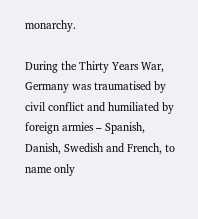monarchy.

During the Thirty Years War, Germany was traumatised by civil conflict and humiliated by foreign armies – Spanish, Danish, Swedish and French, to name only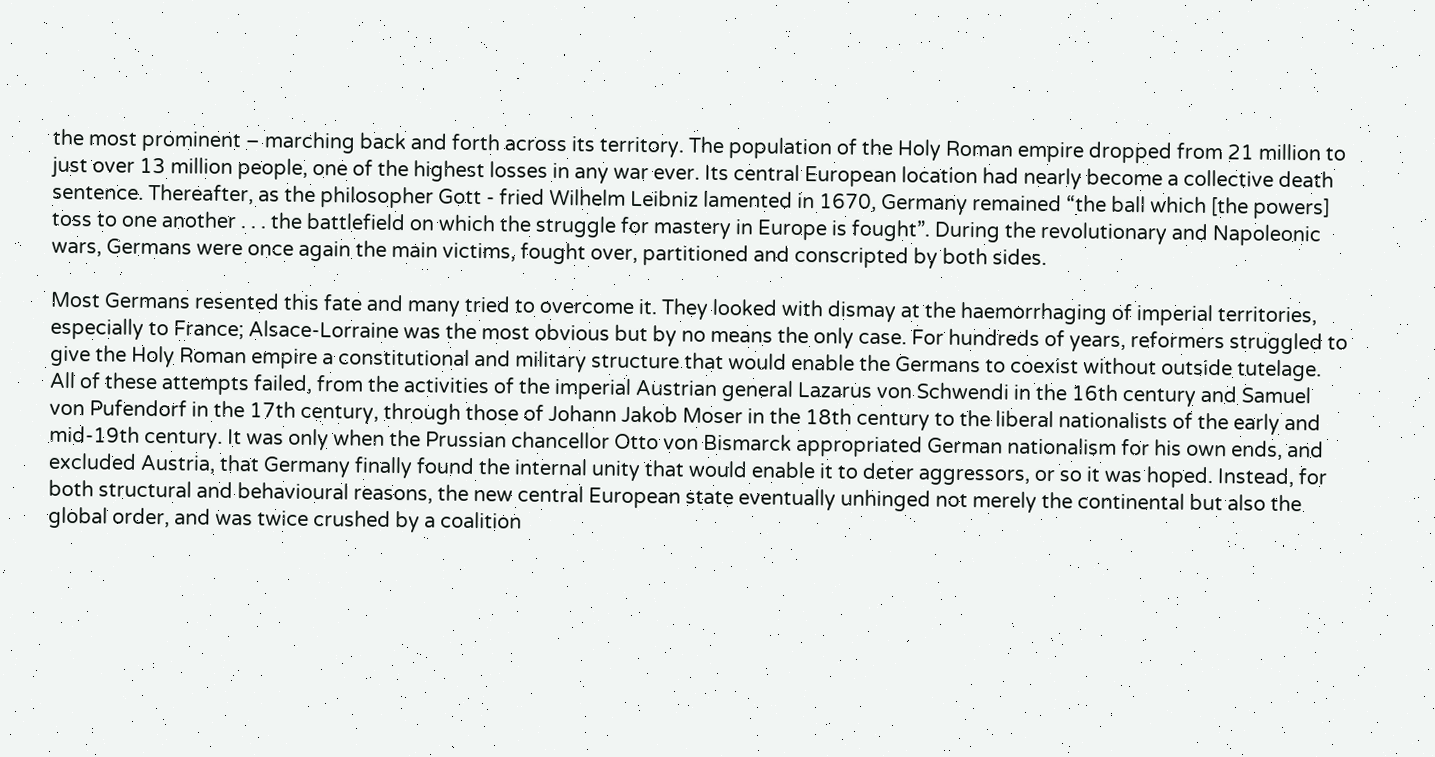the most prominent – marching back and forth across its territory. The population of the Holy Roman empire dropped from 21 million to just over 13 million people, one of the highest losses in any war ever. Its central European location had nearly become a collective death sentence. Thereafter, as the philosopher Gott - fried Wilhelm Leibniz lamented in 1670, Germany remained “the ball which [the powers] toss to one another . . . the battlefield on which the struggle for mastery in Europe is fought”. During the revolutionary and Napoleonic wars, Germans were once again the main victims, fought over, partitioned and conscripted by both sides.

Most Germans resented this fate and many tried to overcome it. They looked with dismay at the haemorrhaging of imperial territories, especially to France; Alsace-Lorraine was the most obvious but by no means the only case. For hundreds of years, reformers struggled to give the Holy Roman empire a constitutional and military structure that would enable the Germans to coexist without outside tutelage. All of these attempts failed, from the activities of the imperial Austrian general Lazarus von Schwendi in the 16th century and Samuel von Pufendorf in the 17th century, through those of Johann Jakob Moser in the 18th century to the liberal nationalists of the early and mid-19th century. It was only when the Prussian chancellor Otto von Bismarck appropriated German nationalism for his own ends, and excluded Austria, that Germany finally found the internal unity that would enable it to deter aggressors, or so it was hoped. Instead, for both structural and behavioural reasons, the new central European state eventually unhinged not merely the continental but also the global order, and was twice crushed by a coalition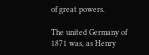of great powers.

The united Germany of 1871 was, as Henry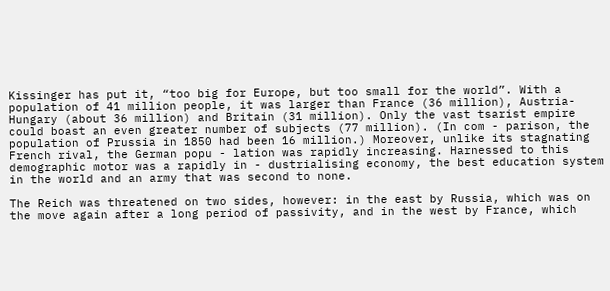Kissinger has put it, “too big for Europe, but too small for the world”. With a population of 41 million people, it was larger than France (36 million), Austria-Hungary (about 36 million) and Britain (31 million). Only the vast tsarist empire could boast an even greater number of subjects (77 million). (In com - parison, the population of Prussia in 1850 had been 16 million.) Moreover, unlike its stagnating French rival, the German popu - lation was rapidly increasing. Harnessed to this demographic motor was a rapidly in - dustrialising economy, the best education system in the world and an army that was second to none.

The Reich was threatened on two sides, however: in the east by Russia, which was on the move again after a long period of passivity, and in the west by France, which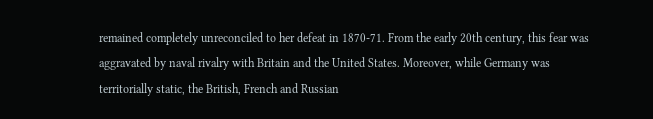remained completely unreconciled to her defeat in 1870-71. From the early 20th century, this fear was aggravated by naval rivalry with Britain and the United States. Moreover, while Germany was territorially static, the British, French and Russian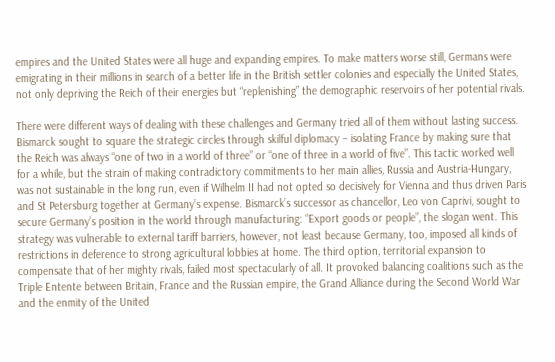empires and the United States were all huge and expanding empires. To make matters worse still, Germans were emigrating in their millions in search of a better life in the British settler colonies and especially the United States, not only depriving the Reich of their energies but “replenishing” the demographic reservoirs of her potential rivals.

There were different ways of dealing with these challenges and Germany tried all of them without lasting success. Bismarck sought to square the strategic circles through skilful diplomacy – isolating France by making sure that the Reich was always “one of two in a world of three” or “one of three in a world of five”. This tactic worked well for a while, but the strain of making contradictory commitments to her main allies, Russia and Austria-Hungary, was not sustainable in the long run, even if Wilhelm II had not opted so decisively for Vienna and thus driven Paris and St Petersburg together at Germany’s expense. Bismarck’s successor as chancellor, Leo von Caprivi, sought to secure Germany’s position in the world through manufacturing: “Export goods or people”, the slogan went. This strategy was vulnerable to external tariff barriers, however, not least because Germany, too, imposed all kinds of restrictions in deference to strong agricultural lobbies at home. The third option, territorial expansion to compensate that of her mighty rivals, failed most spectacularly of all. It provoked balancing coalitions such as the Triple Entente between Britain, France and the Russian empire, the Grand Alliance during the Second World War and the enmity of the United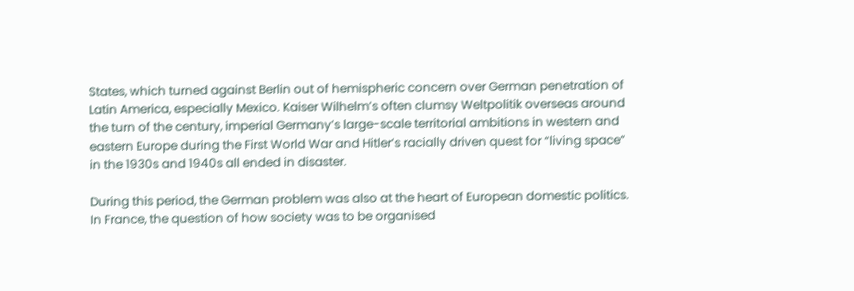States, which turned against Berlin out of hemispheric concern over German penetration of Latin America, especially Mexico. Kaiser Wilhelm’s often clumsy Weltpolitik overseas around the turn of the century, imperial Germany’s large-scale territorial ambitions in western and eastern Europe during the First World War and Hitler’s racially driven quest for “living space” in the 1930s and 1940s all ended in disaster.

During this period, the German problem was also at the heart of European domestic politics. In France, the question of how society was to be organised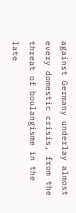against Germany underlay almost every domestic crisis, from the threat of boulangisme in the late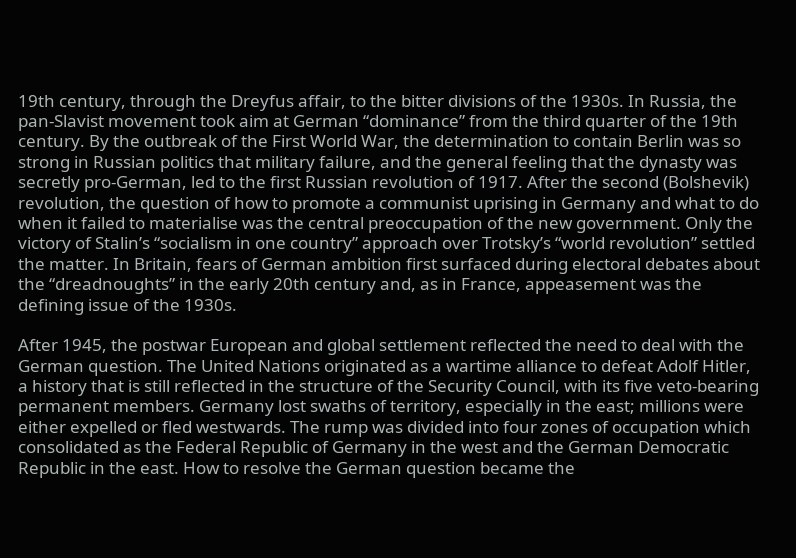19th century, through the Dreyfus affair, to the bitter divisions of the 1930s. In Russia, the pan-Slavist movement took aim at German “dominance” from the third quarter of the 19th century. By the outbreak of the First World War, the determination to contain Berlin was so strong in Russian politics that military failure, and the general feeling that the dynasty was secretly pro-German, led to the first Russian revolution of 1917. After the second (Bolshevik) revolution, the question of how to promote a communist uprising in Germany and what to do when it failed to materialise was the central preoccupation of the new government. Only the victory of Stalin’s “socialism in one country” approach over Trotsky’s “world revolution” settled the matter. In Britain, fears of German ambition first surfaced during electoral debates about the “dreadnoughts” in the early 20th century and, as in France, appeasement was the defining issue of the 1930s.

After 1945, the postwar European and global settlement reflected the need to deal with the German question. The United Nations originated as a wartime alliance to defeat Adolf Hitler, a history that is still reflected in the structure of the Security Council, with its five veto-bearing permanent members. Germany lost swaths of territory, especially in the east; millions were either expelled or fled westwards. The rump was divided into four zones of occupation which consolidated as the Federal Republic of Germany in the west and the German Democratic Republic in the east. How to resolve the German question became the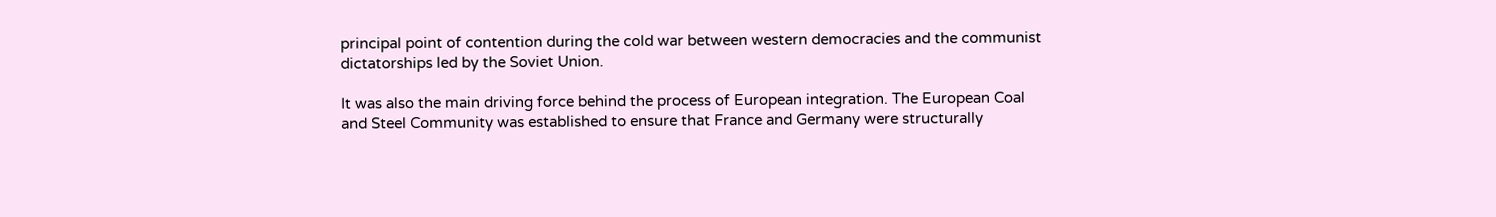principal point of contention during the cold war between western democracies and the communist dictatorships led by the Soviet Union.

It was also the main driving force behind the process of European integration. The European Coal and Steel Community was established to ensure that France and Germany were structurally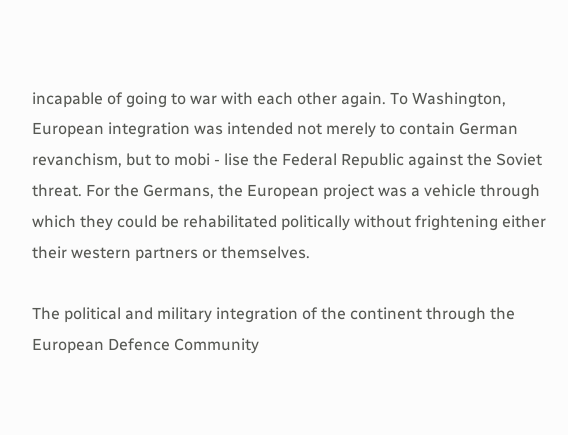incapable of going to war with each other again. To Washington, European integration was intended not merely to contain German revanchism, but to mobi - lise the Federal Republic against the Soviet threat. For the Germans, the European project was a vehicle through which they could be rehabilitated politically without frightening either their western partners or themselves.

The political and military integration of the continent through the European Defence Community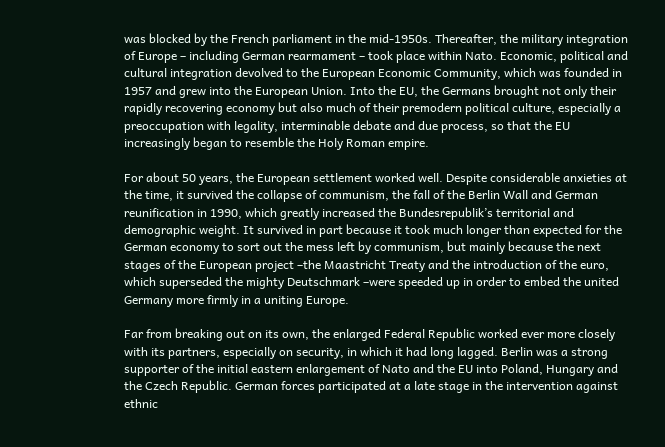was blocked by the French parliament in the mid-1950s. Thereafter, the military integration of Europe – including German rearmament – took place within Nato. Economic, political and cultural integration devolved to the European Economic Community, which was founded in 1957 and grew into the European Union. Into the EU, the Germans brought not only their rapidly recovering economy but also much of their premodern political culture, especially a preoccupation with legality, interminable debate and due process, so that the EU increasingly began to resemble the Holy Roman empire.

For about 50 years, the European settlement worked well. Despite considerable anxieties at the time, it survived the collapse of communism, the fall of the Berlin Wall and German reunification in 1990, which greatly increased the Bundesrepublik’s territorial and demographic weight. It survived in part because it took much longer than expected for the German economy to sort out the mess left by communism, but mainly because the next stages of the European project –the Maastricht Treaty and the introduction of the euro, which superseded the mighty Deutschmark –were speeded up in order to embed the united Germany more firmly in a uniting Europe.

Far from breaking out on its own, the enlarged Federal Republic worked ever more closely with its partners, especially on security, in which it had long lagged. Berlin was a strong supporter of the initial eastern enlargement of Nato and the EU into Poland, Hungary and the Czech Republic. German forces participated at a late stage in the intervention against ethnic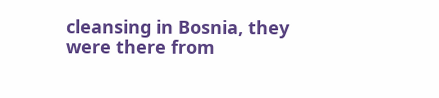cleansing in Bosnia, they were there from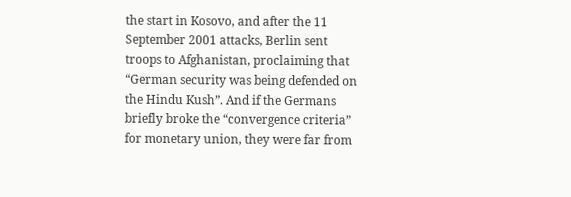the start in Kosovo, and after the 11 September 2001 attacks, Berlin sent troops to Afghanistan, proclaiming that “German security was being defended on the Hindu Kush”. And if the Germans briefly broke the “convergence criteria” for monetary union, they were far from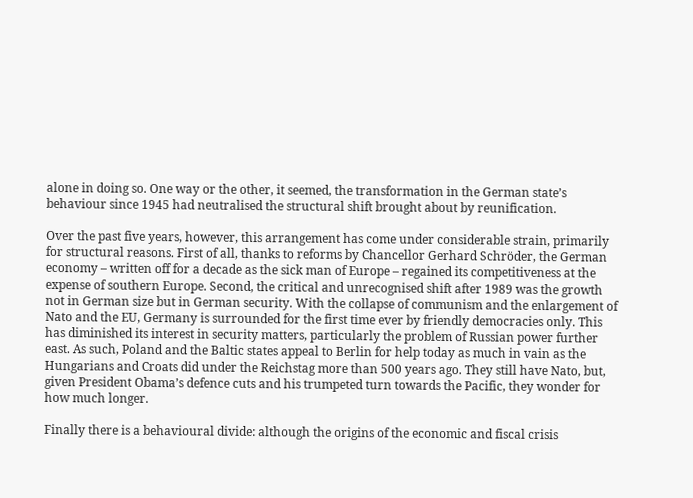alone in doing so. One way or the other, it seemed, the transformation in the German state’s behaviour since 1945 had neutralised the structural shift brought about by reunification.

Over the past five years, however, this arrangement has come under considerable strain, primarily for structural reasons. First of all, thanks to reforms by Chancellor Gerhard Schröder, the German economy – written off for a decade as the sick man of Europe – regained its competitiveness at the expense of southern Europe. Second, the critical and unrecognised shift after 1989 was the growth not in German size but in German security. With the collapse of communism and the enlargement of Nato and the EU, Germany is surrounded for the first time ever by friendly democracies only. This has diminished its interest in security matters, particularly the problem of Russian power further east. As such, Poland and the Baltic states appeal to Berlin for help today as much in vain as the Hungarians and Croats did under the Reichstag more than 500 years ago. They still have Nato, but, given President Obama’s defence cuts and his trumpeted turn towards the Pacific, they wonder for how much longer.

Finally there is a behavioural divide: although the origins of the economic and fiscal crisis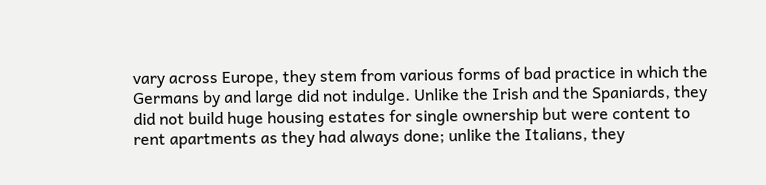vary across Europe, they stem from various forms of bad practice in which the Germans by and large did not indulge. Unlike the Irish and the Spaniards, they did not build huge housing estates for single ownership but were content to rent apartments as they had always done; unlike the Italians, they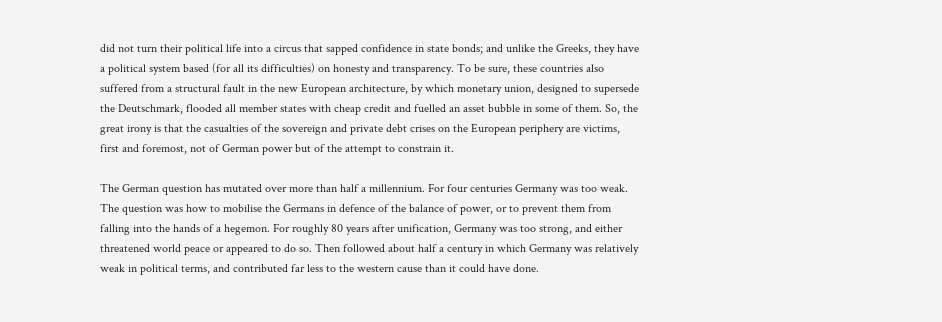did not turn their political life into a circus that sapped confidence in state bonds; and unlike the Greeks, they have a political system based (for all its difficulties) on honesty and transparency. To be sure, these countries also suffered from a structural fault in the new European architecture, by which monetary union, designed to supersede the Deutschmark, flooded all member states with cheap credit and fuelled an asset bubble in some of them. So, the great irony is that the casualties of the sovereign and private debt crises on the European periphery are victims, first and foremost, not of German power but of the attempt to constrain it.

The German question has mutated over more than half a millennium. For four centuries Germany was too weak. The question was how to mobilise the Germans in defence of the balance of power, or to prevent them from falling into the hands of a hegemon. For roughly 80 years after unification, Germany was too strong, and either threatened world peace or appeared to do so. Then followed about half a century in which Germany was relatively weak in political terms, and contributed far less to the western cause than it could have done.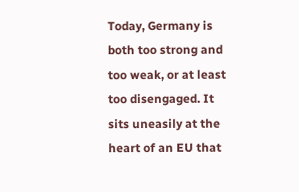Today, Germany is both too strong and too weak, or at least too disengaged. It sits uneasily at the heart of an EU that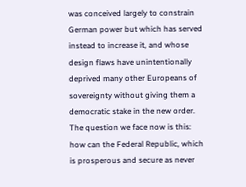was conceived largely to constrain German power but which has served instead to increase it, and whose design flaws have unintentionally deprived many other Europeans of sovereignty without giving them a democratic stake in the new order. The question we face now is this: how can the Federal Republic, which is prosperous and secure as never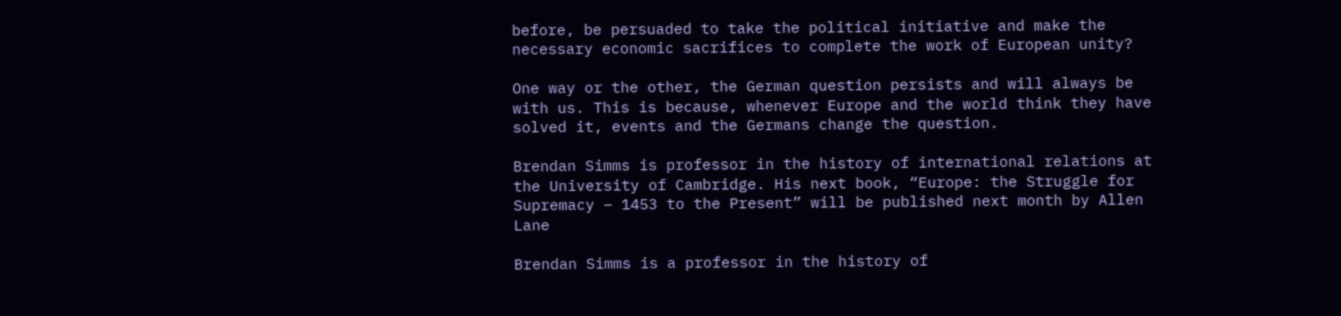before, be persuaded to take the political initiative and make the necessary economic sacrifices to complete the work of European unity?

One way or the other, the German question persists and will always be with us. This is because, whenever Europe and the world think they have solved it, events and the Germans change the question.

Brendan Simms is professor in the history of international relations at the University of Cambridge. His next book, “Europe: the Struggle for Supremacy – 1453 to the Present” will be published next month by Allen Lane

Brendan Simms is a professor in the history of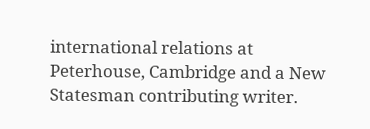international relations at Peterhouse, Cambridge and a New Statesman contributing writer.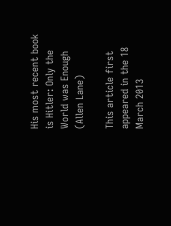His most recent book is Hitler: Only the World was Enough (Allen Lane)

This article first appeared in the 18 March 2013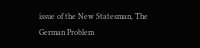issue of the New Statesman, The German Problem